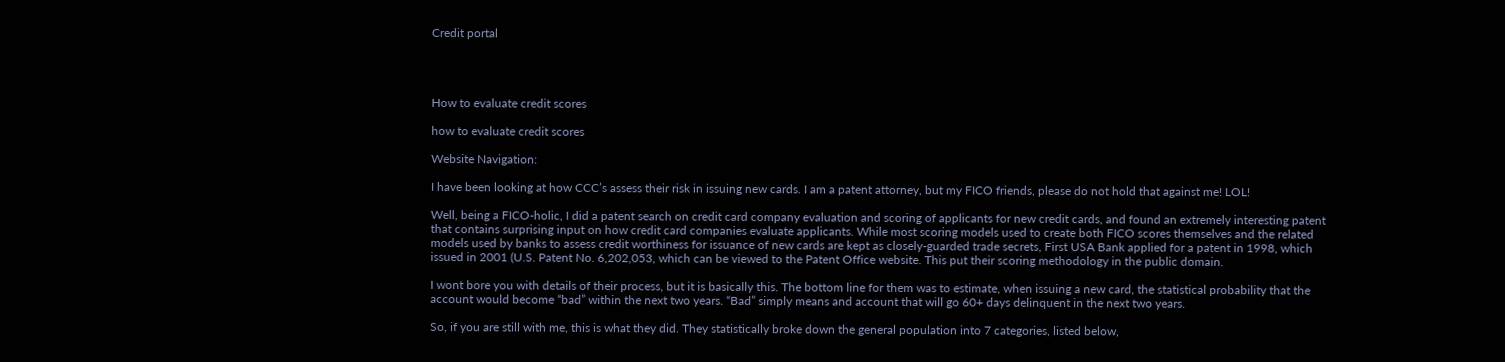Credit portal




How to evaluate credit scores

how to evaluate credit scores

Website Navigation:

I have been looking at how CCC’s assess their risk in issuing new cards. I am a patent attorney, but my FICO friends, please do not hold that against me! LOL!

Well, being a FICO-holic, I did a patent search on credit card company evaluation and scoring of applicants for new credit cards, and found an extremely interesting patent that contains surprising input on how credit card companies evaluate applicants. While most scoring models used to create both FICO scores themselves and the related models used by banks to assess credit worthiness for issuance of new cards are kept as closely-guarded trade secrets, First USA Bank applied for a patent in 1998, which issued in 2001 (U.S. Patent No. 6,202,053, which can be viewed to the Patent Office website. This put their scoring methodology in the public domain.

I wont bore you with details of their process, but it is basically this. The bottom line for them was to estimate, when issuing a new card, the statistical probability that the account would become “bad” within the next two years. “Bad” simply means and account that will go 60+ days delinquent in the next two years.

So, if you are still with me, this is what they did. They statistically broke down the general population into 7 categories, listed below,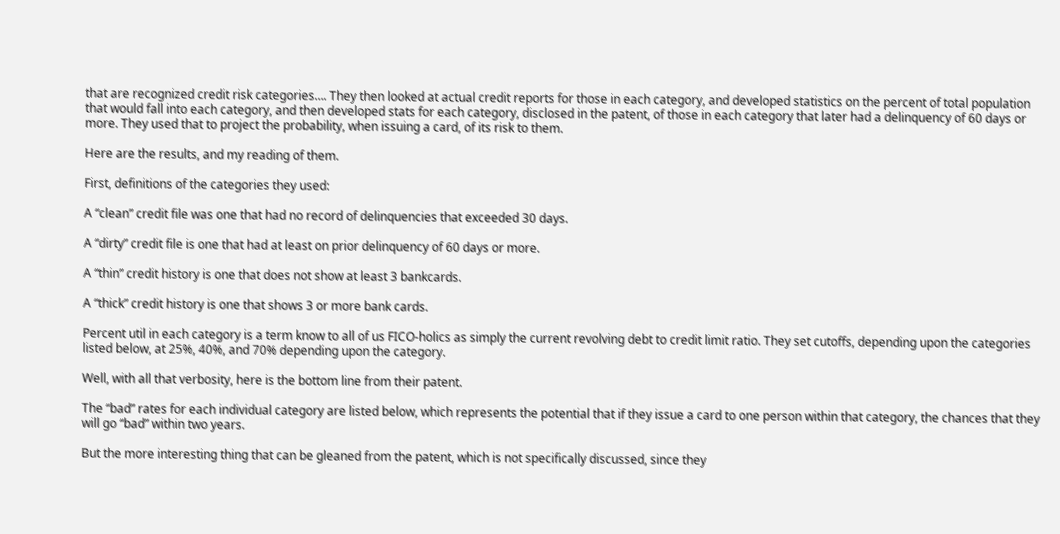that are recognized credit risk categories…. They then looked at actual credit reports for those in each category, and developed statistics on the percent of total population that would fall into each category, and then developed stats for each category, disclosed in the patent, of those in each category that later had a delinquency of 60 days or more. They used that to project the probability, when issuing a card, of its risk to them.

Here are the results, and my reading of them.

First, definitions of the categories they used:

A “clean” credit file was one that had no record of delinquencies that exceeded 30 days.

A “dirty” credit file is one that had at least on prior delinquency of 60 days or more.

A “thin” credit history is one that does not show at least 3 bankcards.

A “thick” credit history is one that shows 3 or more bank cards.

Percent util in each category is a term know to all of us FICO-holics as simply the current revolving debt to credit limit ratio. They set cutoffs, depending upon the categories listed below, at 25%, 40%, and 70% depending upon the category.

Well, with all that verbosity, here is the bottom line from their patent.

The “bad” rates for each individual category are listed below, which represents the potential that if they issue a card to one person within that category, the chances that they will go “bad” within two years.

But the more interesting thing that can be gleaned from the patent, which is not specifically discussed, since they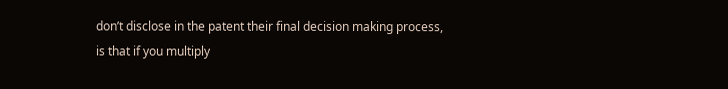don’t disclose in the patent their final decision making process, is that if you multiply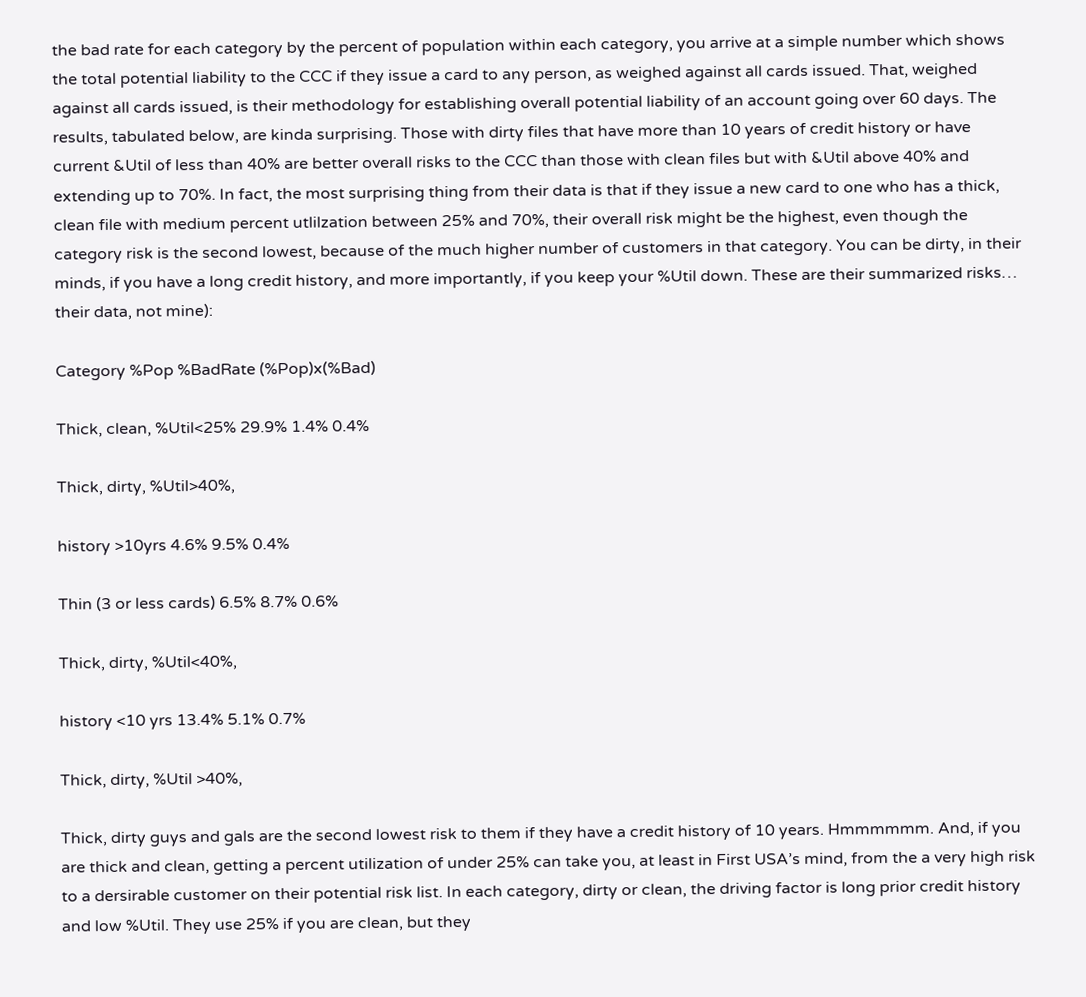the bad rate for each category by the percent of population within each category, you arrive at a simple number which shows the total potential liability to the CCC if they issue a card to any person, as weighed against all cards issued. That, weighed against all cards issued, is their methodology for establishing overall potential liability of an account going over 60 days. The results, tabulated below, are kinda surprising. Those with dirty files that have more than 10 years of credit history or have current &Util of less than 40% are better overall risks to the CCC than those with clean files but with &Util above 40% and extending up to 70%. In fact, the most surprising thing from their data is that if they issue a new card to one who has a thick, clean file with medium percent utlilzation between 25% and 70%, their overall risk might be the highest, even though the category risk is the second lowest, because of the much higher number of customers in that category. You can be dirty, in their minds, if you have a long credit history, and more importantly, if you keep your %Util down. These are their summarized risks… their data, not mine):

Category %Pop %BadRate (%Pop)x(%Bad)

Thick, clean, %Util<25% 29.9% 1.4% 0.4%

Thick, dirty, %Util>40%,

history >10yrs 4.6% 9.5% 0.4%

Thin (3 or less cards) 6.5% 8.7% 0.6%

Thick, dirty, %Util<40%,

history <10 yrs 13.4% 5.1% 0.7%

Thick, dirty, %Util >40%,

Thick, dirty guys and gals are the second lowest risk to them if they have a credit history of 10 years. Hmmmmmm. And, if you are thick and clean, getting a percent utilization of under 25% can take you, at least in First USA’s mind, from the a very high risk to a dersirable customer on their potential risk list. In each category, dirty or clean, the driving factor is long prior credit history and low %Util. They use 25% if you are clean, but they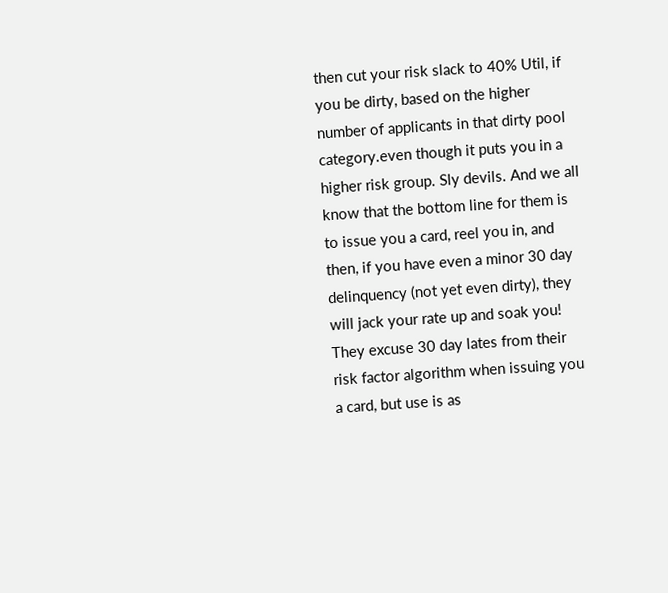then cut your risk slack to 40% Util, if you be dirty, based on the higher number of applicants in that dirty pool category.even though it puts you in a higher risk group. Sly devils. And we all know that the bottom line for them is to issue you a card, reel you in, and then, if you have even a minor 30 day delinquency (not yet even dirty), they will jack your rate up and soak you! They excuse 30 day lates from their risk factor algorithm when issuing you a card, but use is as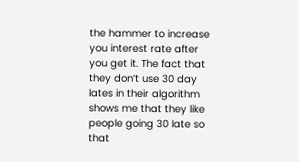the hammer to increase you interest rate after you get it. The fact that they don’t use 30 day lates in their algorithm shows me that they like people going 30 late so that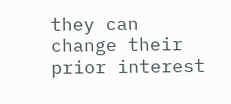they can change their prior interest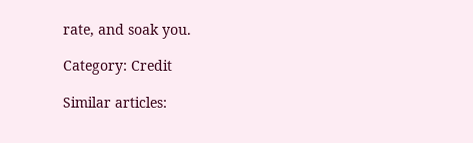rate, and soak you.

Category: Credit

Similar articles: